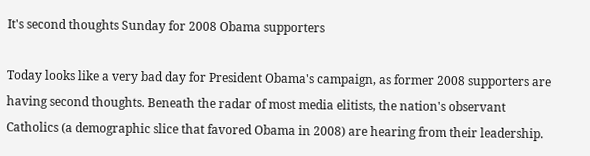It's second thoughts Sunday for 2008 Obama supporters

Today looks like a very bad day for President Obama's campaign, as former 2008 supporters are having second thoughts. Beneath the radar of most media elitists, the nation's observant Catholics (a demographic slice that favored Obama in 2008) are hearing from their leadership.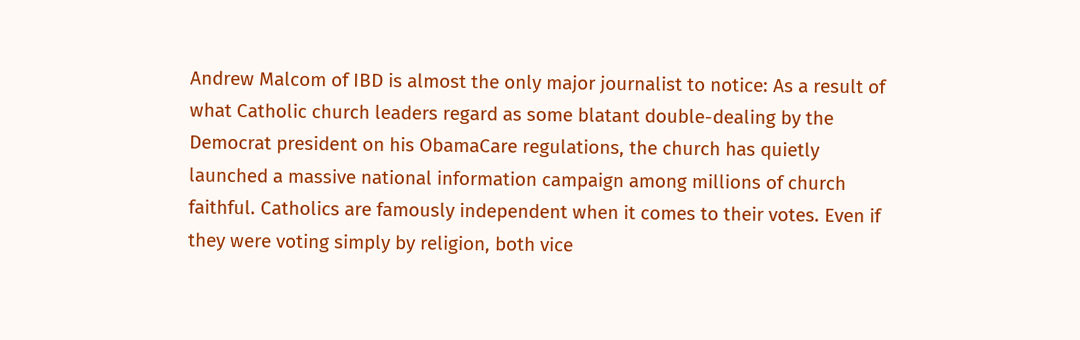Andrew Malcom of IBD is almost the only major journalist to notice: As a result of what Catholic church leaders regard as some blatant double-dealing by the Democrat president on his ObamaCare regulations, the church has quietly launched a massive national information campaign among millions of church faithful. Catholics are famously independent when it comes to their votes. Even if they were voting simply by religion, both vice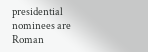presidential nominees are Roman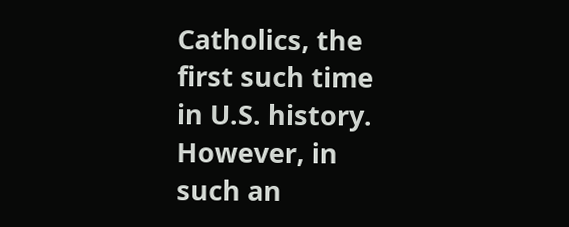Catholics, the first such time in U.S. history. However, in such an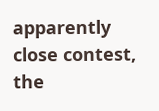apparently close contest, the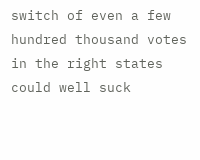switch of even a few hundred thousand votes in the right states could well suck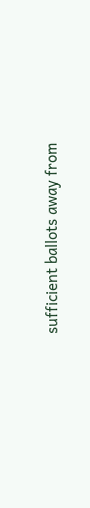sufficient ballots away from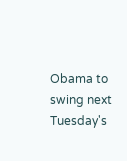Obama to swing next Tuesday's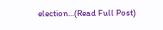election...(Read Full Post)